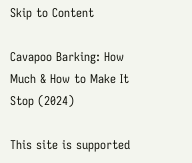Skip to Content

Cavapoo Barking: How Much & How to Make It Stop (2024)

This site is supported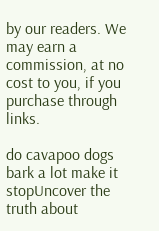by our readers. We may earn a commission, at no cost to you, if you purchase through links.

do cavapoo dogs bark a lot make it stopUncover the truth about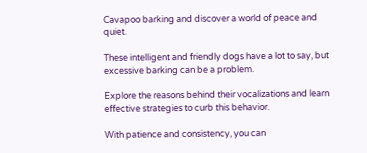Cavapoo barking and discover a world of peace and quiet.

These intelligent and friendly dogs have a lot to say, but excessive barking can be a problem.

Explore the reasons behind their vocalizations and learn effective strategies to curb this behavior.

With patience and consistency, you can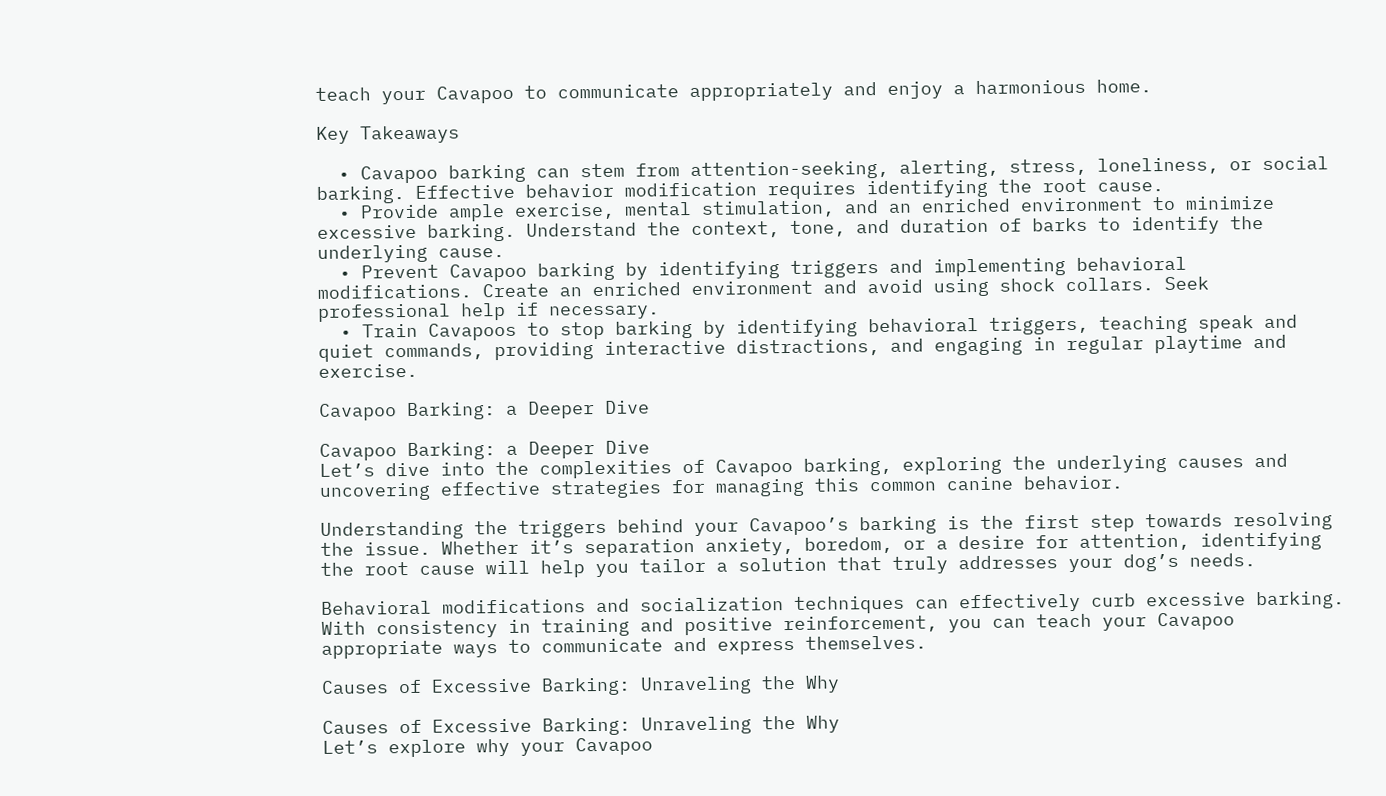teach your Cavapoo to communicate appropriately and enjoy a harmonious home.

Key Takeaways

  • Cavapoo barking can stem from attention-seeking, alerting, stress, loneliness, or social barking. Effective behavior modification requires identifying the root cause.
  • Provide ample exercise, mental stimulation, and an enriched environment to minimize excessive barking. Understand the context, tone, and duration of barks to identify the underlying cause.
  • Prevent Cavapoo barking by identifying triggers and implementing behavioral modifications. Create an enriched environment and avoid using shock collars. Seek professional help if necessary.
  • Train Cavapoos to stop barking by identifying behavioral triggers, teaching speak and quiet commands, providing interactive distractions, and engaging in regular playtime and exercise.

Cavapoo Barking: a Deeper Dive

Cavapoo Barking: a Deeper Dive
Let’s dive into the complexities of Cavapoo barking, exploring the underlying causes and uncovering effective strategies for managing this common canine behavior.

Understanding the triggers behind your Cavapoo’s barking is the first step towards resolving the issue. Whether it’s separation anxiety, boredom, or a desire for attention, identifying the root cause will help you tailor a solution that truly addresses your dog’s needs.

Behavioral modifications and socialization techniques can effectively curb excessive barking. With consistency in training and positive reinforcement, you can teach your Cavapoo appropriate ways to communicate and express themselves.

Causes of Excessive Barking: Unraveling the Why

Causes of Excessive Barking: Unraveling the Why
Let’s explore why your Cavapoo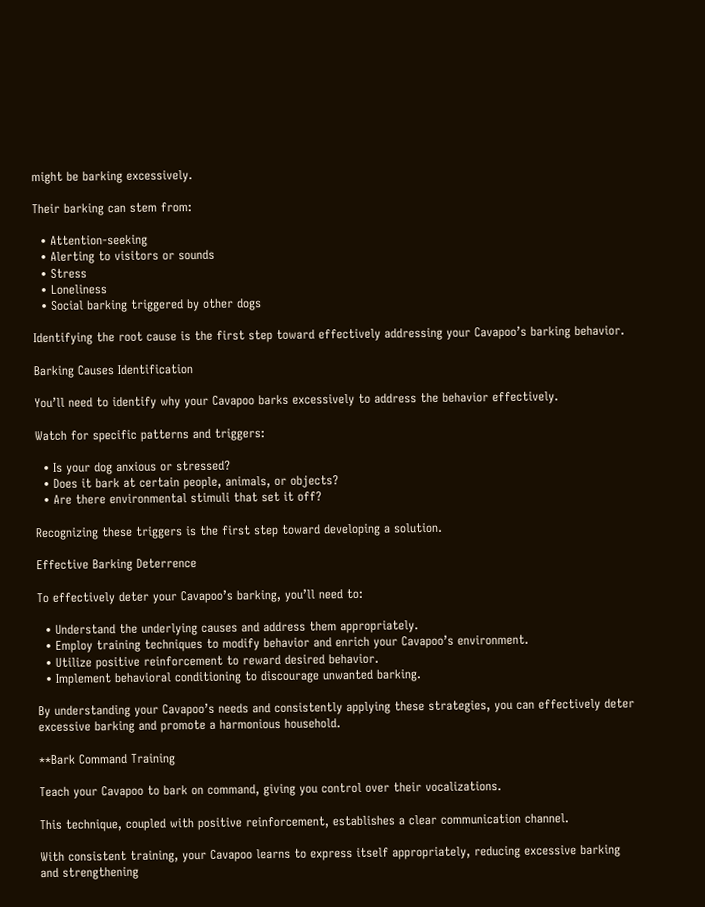might be barking excessively.

Their barking can stem from:

  • Attention-seeking
  • Alerting to visitors or sounds
  • Stress
  • Loneliness
  • Social barking triggered by other dogs

Identifying the root cause is the first step toward effectively addressing your Cavapoo’s barking behavior.

Barking Causes Identification

You’ll need to identify why your Cavapoo barks excessively to address the behavior effectively.

Watch for specific patterns and triggers:

  • Is your dog anxious or stressed?
  • Does it bark at certain people, animals, or objects?
  • Are there environmental stimuli that set it off?

Recognizing these triggers is the first step toward developing a solution.

Effective Barking Deterrence

To effectively deter your Cavapoo’s barking, you’ll need to:

  • Understand the underlying causes and address them appropriately.
  • Employ training techniques to modify behavior and enrich your Cavapoo’s environment.
  • Utilize positive reinforcement to reward desired behavior.
  • Implement behavioral conditioning to discourage unwanted barking.

By understanding your Cavapoo’s needs and consistently applying these strategies, you can effectively deter excessive barking and promote a harmonious household.

**Bark Command Training

Teach your Cavapoo to bark on command, giving you control over their vocalizations.

This technique, coupled with positive reinforcement, establishes a clear communication channel.

With consistent training, your Cavapoo learns to express itself appropriately, reducing excessive barking and strengthening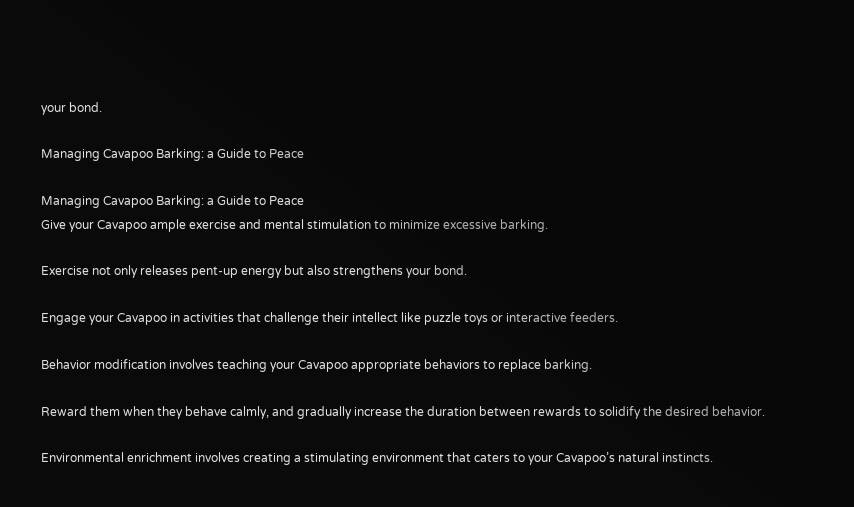your bond.

Managing Cavapoo Barking: a Guide to Peace

Managing Cavapoo Barking: a Guide to Peace
Give your Cavapoo ample exercise and mental stimulation to minimize excessive barking.

Exercise not only releases pent-up energy but also strengthens your bond.

Engage your Cavapoo in activities that challenge their intellect like puzzle toys or interactive feeders.

Behavior modification involves teaching your Cavapoo appropriate behaviors to replace barking.

Reward them when they behave calmly, and gradually increase the duration between rewards to solidify the desired behavior.

Environmental enrichment involves creating a stimulating environment that caters to your Cavapoo’s natural instincts.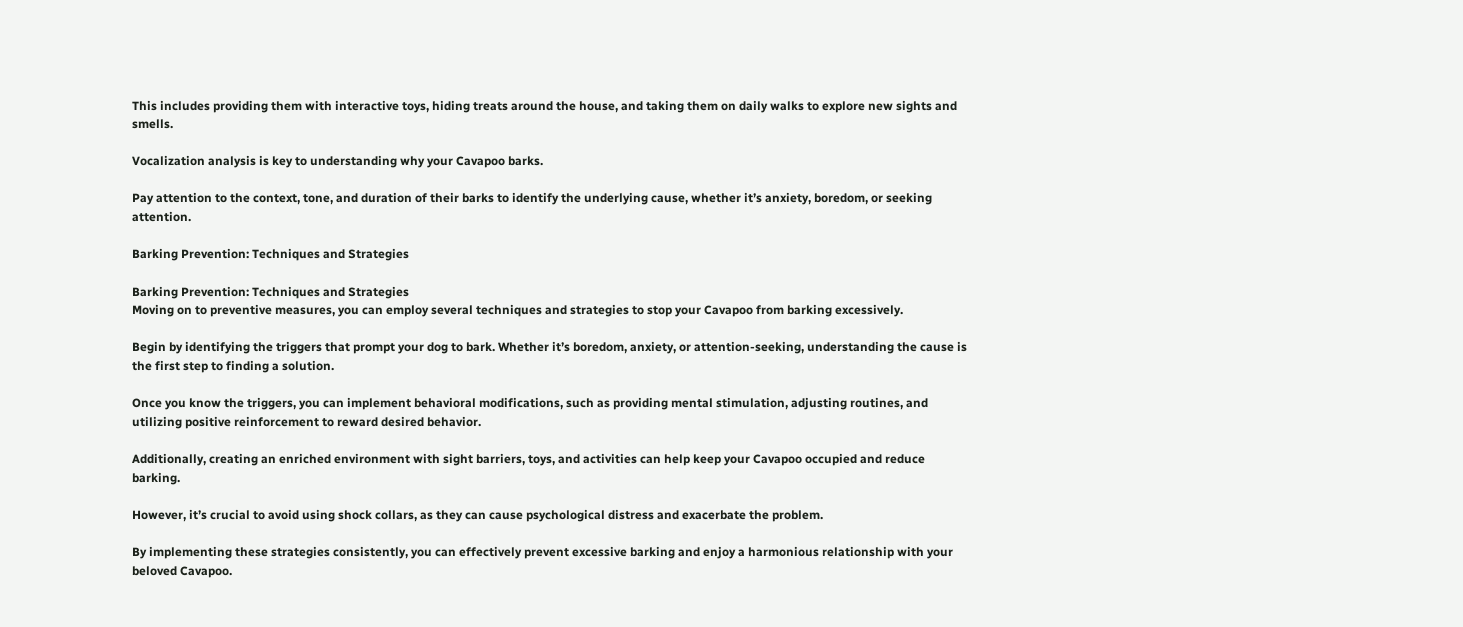This includes providing them with interactive toys, hiding treats around the house, and taking them on daily walks to explore new sights and smells.

Vocalization analysis is key to understanding why your Cavapoo barks.

Pay attention to the context, tone, and duration of their barks to identify the underlying cause, whether it’s anxiety, boredom, or seeking attention.

Barking Prevention: Techniques and Strategies

Barking Prevention: Techniques and Strategies
Moving on to preventive measures, you can employ several techniques and strategies to stop your Cavapoo from barking excessively.

Begin by identifying the triggers that prompt your dog to bark. Whether it’s boredom, anxiety, or attention-seeking, understanding the cause is the first step to finding a solution.

Once you know the triggers, you can implement behavioral modifications, such as providing mental stimulation, adjusting routines, and utilizing positive reinforcement to reward desired behavior.

Additionally, creating an enriched environment with sight barriers, toys, and activities can help keep your Cavapoo occupied and reduce barking.

However, it’s crucial to avoid using shock collars, as they can cause psychological distress and exacerbate the problem.

By implementing these strategies consistently, you can effectively prevent excessive barking and enjoy a harmonious relationship with your beloved Cavapoo.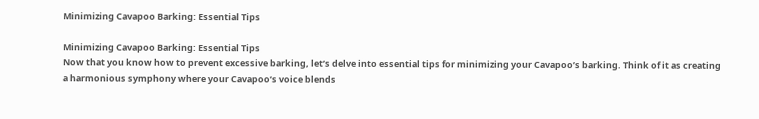Minimizing Cavapoo Barking: Essential Tips

Minimizing Cavapoo Barking: Essential Tips
Now that you know how to prevent excessive barking, let’s delve into essential tips for minimizing your Cavapoo’s barking. Think of it as creating a harmonious symphony where your Cavapoo’s voice blends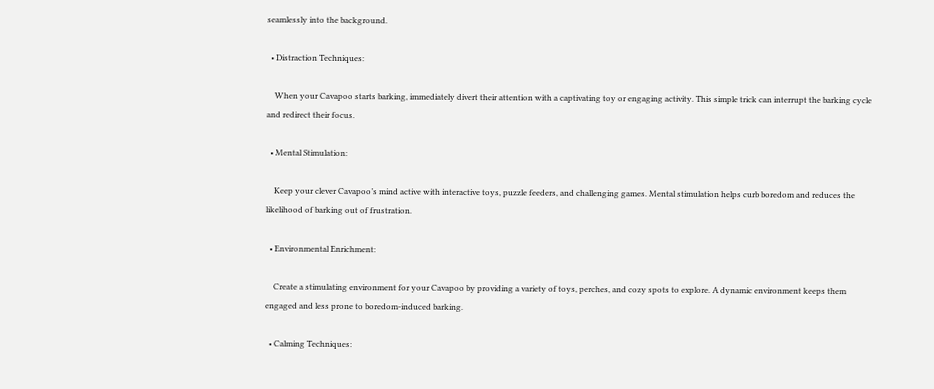seamlessly into the background.

  • Distraction Techniques:

    When your Cavapoo starts barking, immediately divert their attention with a captivating toy or engaging activity. This simple trick can interrupt the barking cycle and redirect their focus.

  • Mental Stimulation:

    Keep your clever Cavapoo’s mind active with interactive toys, puzzle feeders, and challenging games. Mental stimulation helps curb boredom and reduces the likelihood of barking out of frustration.

  • Environmental Enrichment:

    Create a stimulating environment for your Cavapoo by providing a variety of toys, perches, and cozy spots to explore. A dynamic environment keeps them engaged and less prone to boredom-induced barking.

  • Calming Techniques: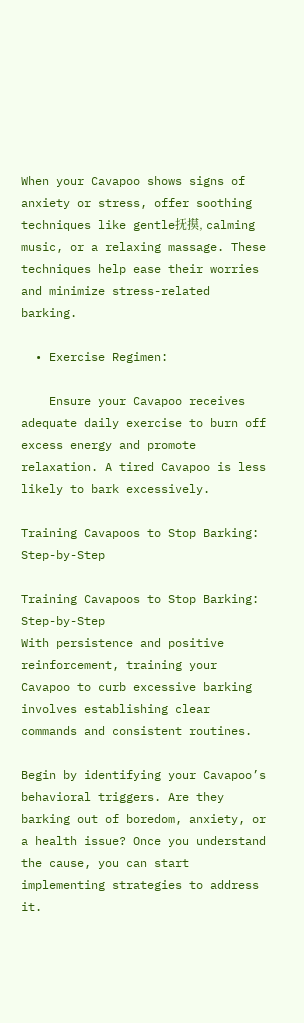When your Cavapoo shows signs of anxiety or stress, offer soothing techniques like gentle抚摸, calming music, or a relaxing massage. These techniques help ease their worries and minimize stress-related barking.

  • Exercise Regimen:

    Ensure your Cavapoo receives adequate daily exercise to burn off excess energy and promote relaxation. A tired Cavapoo is less likely to bark excessively.

Training Cavapoos to Stop Barking: Step-by-Step

Training Cavapoos to Stop Barking: Step-by-Step
With persistence and positive reinforcement, training your Cavapoo to curb excessive barking involves establishing clear commands and consistent routines.

Begin by identifying your Cavapoo’s behavioral triggers. Are they barking out of boredom, anxiety, or a health issue? Once you understand the cause, you can start implementing strategies to address it.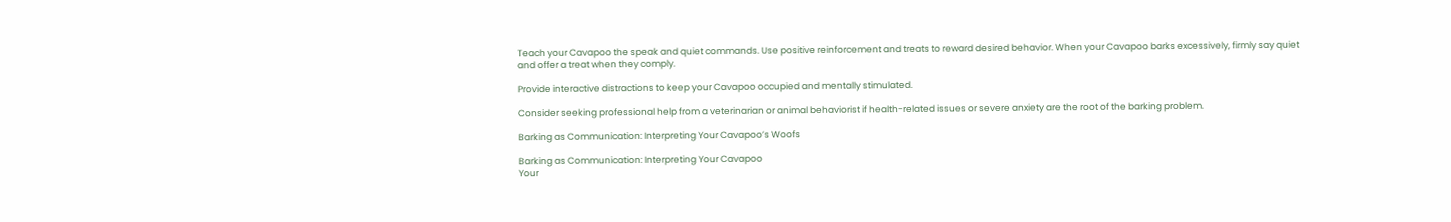Teach your Cavapoo the speak and quiet commands. Use positive reinforcement and treats to reward desired behavior. When your Cavapoo barks excessively, firmly say quiet and offer a treat when they comply.

Provide interactive distractions to keep your Cavapoo occupied and mentally stimulated.

Consider seeking professional help from a veterinarian or animal behaviorist if health-related issues or severe anxiety are the root of the barking problem.

Barking as Communication: Interpreting Your Cavapoo’s Woofs

Barking as Communication: Interpreting Your Cavapoo
Your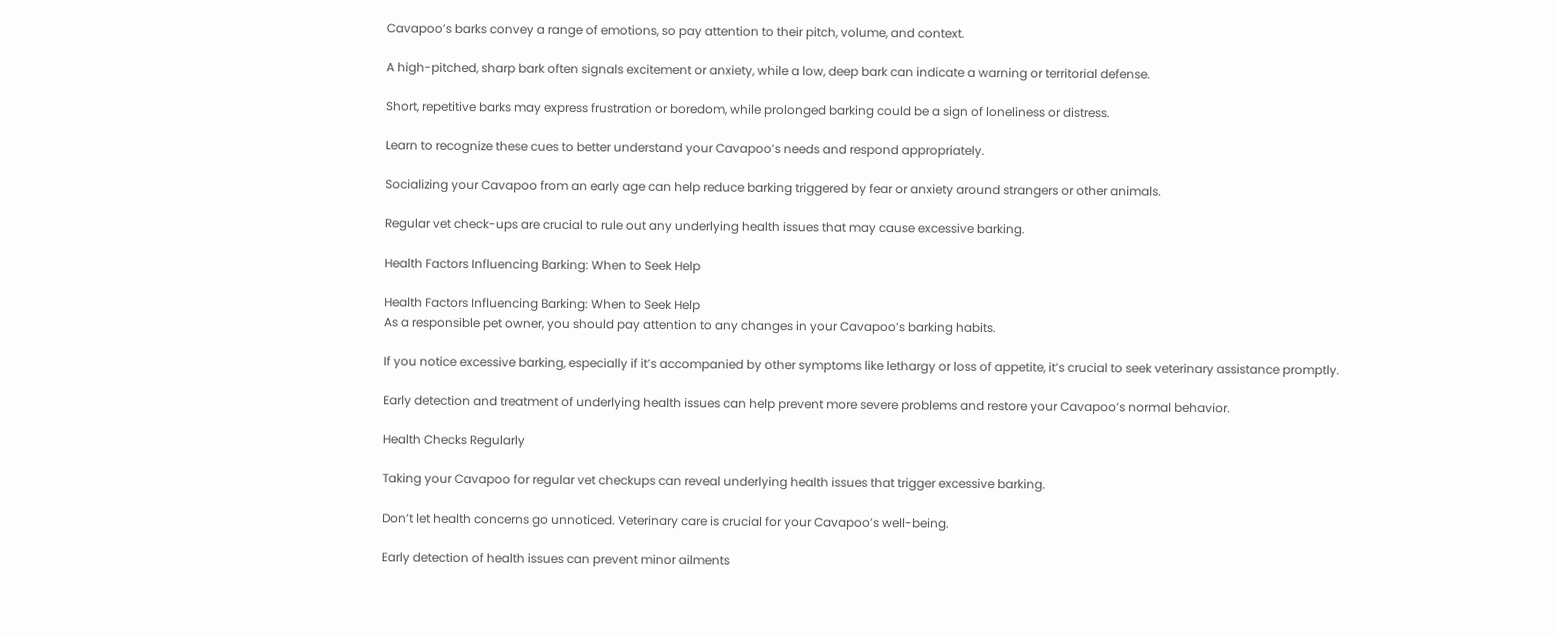Cavapoo’s barks convey a range of emotions, so pay attention to their pitch, volume, and context.

A high-pitched, sharp bark often signals excitement or anxiety, while a low, deep bark can indicate a warning or territorial defense.

Short, repetitive barks may express frustration or boredom, while prolonged barking could be a sign of loneliness or distress.

Learn to recognize these cues to better understand your Cavapoo’s needs and respond appropriately.

Socializing your Cavapoo from an early age can help reduce barking triggered by fear or anxiety around strangers or other animals.

Regular vet check-ups are crucial to rule out any underlying health issues that may cause excessive barking.

Health Factors Influencing Barking: When to Seek Help

Health Factors Influencing Barking: When to Seek Help
As a responsible pet owner, you should pay attention to any changes in your Cavapoo’s barking habits.

If you notice excessive barking, especially if it’s accompanied by other symptoms like lethargy or loss of appetite, it’s crucial to seek veterinary assistance promptly.

Early detection and treatment of underlying health issues can help prevent more severe problems and restore your Cavapoo’s normal behavior.

Health Checks Regularly

Taking your Cavapoo for regular vet checkups can reveal underlying health issues that trigger excessive barking.

Don’t let health concerns go unnoticed. Veterinary care is crucial for your Cavapoo’s well-being.

Early detection of health issues can prevent minor ailments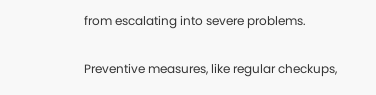from escalating into severe problems.

Preventive measures, like regular checkups,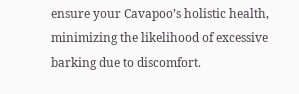ensure your Cavapoo’s holistic health, minimizing the likelihood of excessive barking due to discomfort.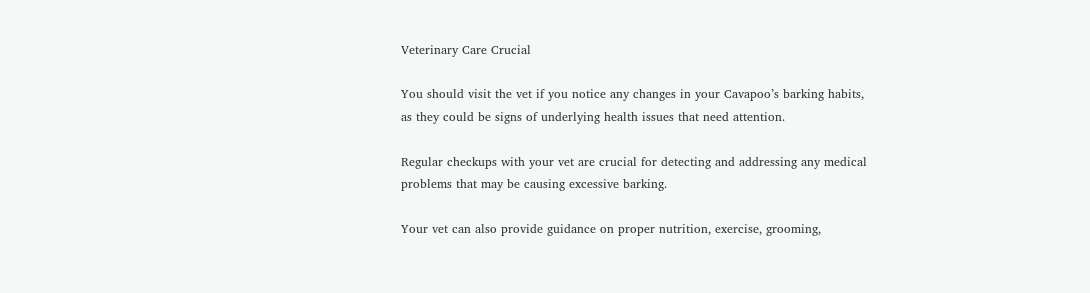Veterinary Care Crucial

You should visit the vet if you notice any changes in your Cavapoo’s barking habits, as they could be signs of underlying health issues that need attention.

Regular checkups with your vet are crucial for detecting and addressing any medical problems that may be causing excessive barking.

Your vet can also provide guidance on proper nutrition, exercise, grooming,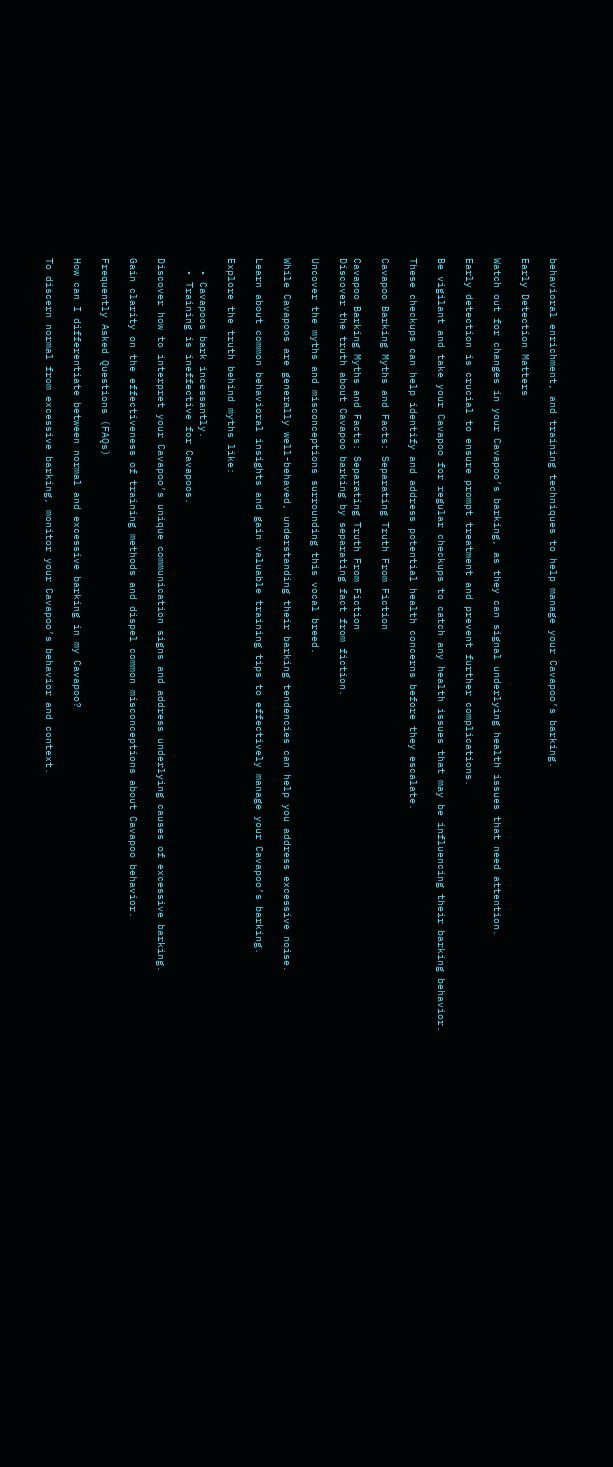behavioral enrichment, and training techniques to help manage your Cavapoo’s barking.

Early Detection Matters

Watch out for changes in your Cavapoo’s barking, as they can signal underlying health issues that need attention.

Early detection is crucial to ensure prompt treatment and prevent further complications.

Be vigilant and take your Cavapoo for regular checkups to catch any health issues that may be influencing their barking behavior.

These checkups can help identify and address potential health concerns before they escalate.

Cavapoo Barking Myths and Facts: Separating Truth From Fiction

Cavapoo Barking Myths and Facts: Separating Truth From Fiction
Discover the truth about Cavapoo barking by separating fact from fiction.

Uncover the myths and misconceptions surrounding this vocal breed.

While Cavapoos are generally well-behaved, understanding their barking tendencies can help you address excessive noise.

Learn about common behavioral insights and gain valuable training tips to effectively manage your Cavapoo’s barking.

Explore the truth behind myths like:

  • Cavapoos bark incessantly.
  • Training is ineffective for Cavapoos.

Discover how to interpret your Cavapoo’s unique communication signs and address underlying causes of excessive barking.

Gain clarity on the effectiveness of training methods and dispel common misconceptions about Cavapoo behavior.

Frequently Asked Questions (FAQs)

How can I differentiate between normal and excessive barking in my Cavapoo?

To discern normal from excessive barking, monitor your Cavapoo’s behavior and context.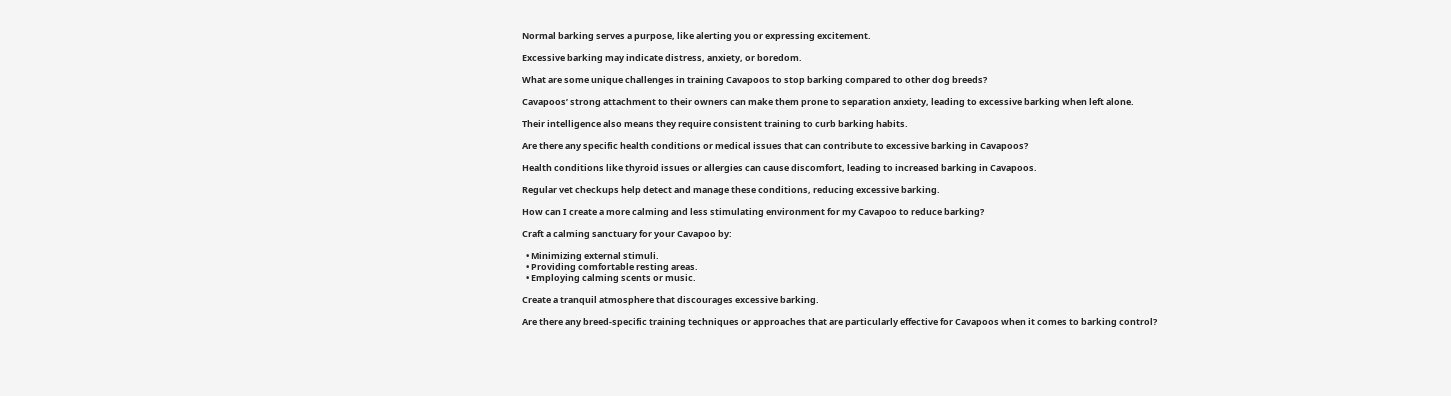Normal barking serves a purpose, like alerting you or expressing excitement.

Excessive barking may indicate distress, anxiety, or boredom.

What are some unique challenges in training Cavapoos to stop barking compared to other dog breeds?

Cavapoos’ strong attachment to their owners can make them prone to separation anxiety, leading to excessive barking when left alone.

Their intelligence also means they require consistent training to curb barking habits.

Are there any specific health conditions or medical issues that can contribute to excessive barking in Cavapoos?

Health conditions like thyroid issues or allergies can cause discomfort, leading to increased barking in Cavapoos.

Regular vet checkups help detect and manage these conditions, reducing excessive barking.

How can I create a more calming and less stimulating environment for my Cavapoo to reduce barking?

Craft a calming sanctuary for your Cavapoo by:

  • Minimizing external stimuli.
  • Providing comfortable resting areas.
  • Employing calming scents or music.

Create a tranquil atmosphere that discourages excessive barking.

Are there any breed-specific training techniques or approaches that are particularly effective for Cavapoos when it comes to barking control?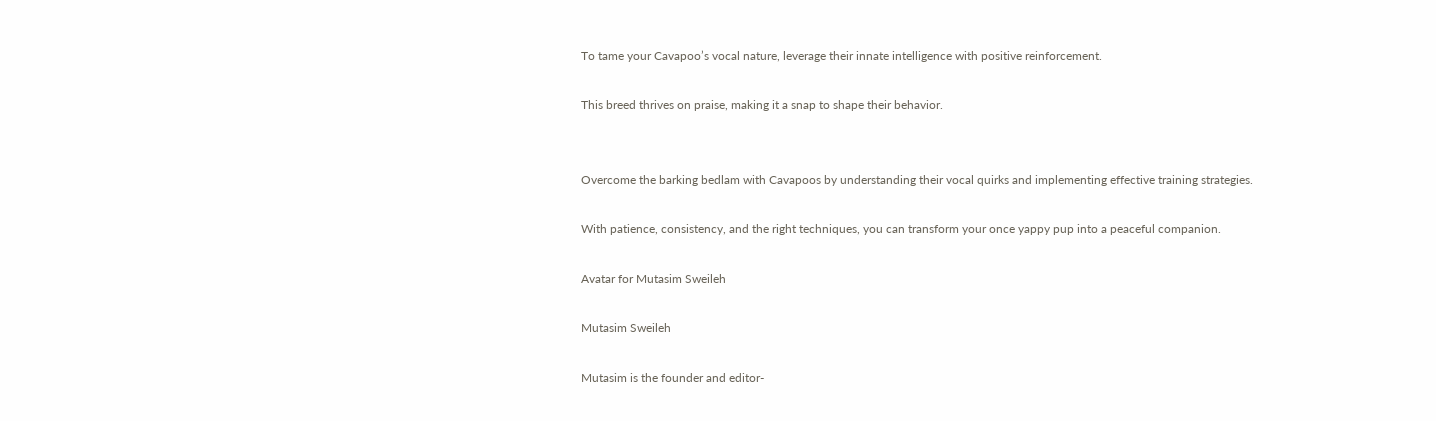To tame your Cavapoo’s vocal nature, leverage their innate intelligence with positive reinforcement.

This breed thrives on praise, making it a snap to shape their behavior.


Overcome the barking bedlam with Cavapoos by understanding their vocal quirks and implementing effective training strategies.

With patience, consistency, and the right techniques, you can transform your once yappy pup into a peaceful companion.

Avatar for Mutasim Sweileh

Mutasim Sweileh

Mutasim is the founder and editor-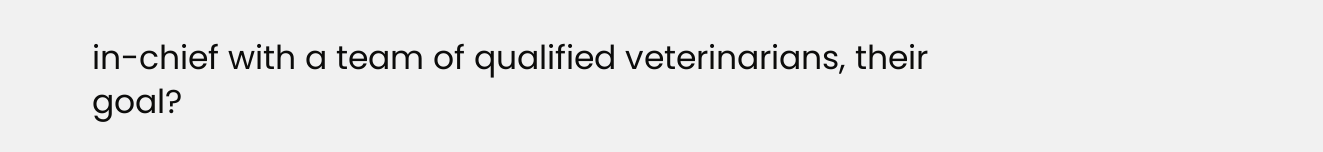in-chief with a team of qualified veterinarians, their goal?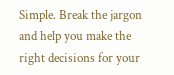Simple. Break the jargon and help you make the right decisions for your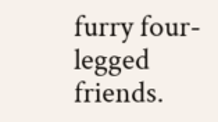furry four-legged friends.